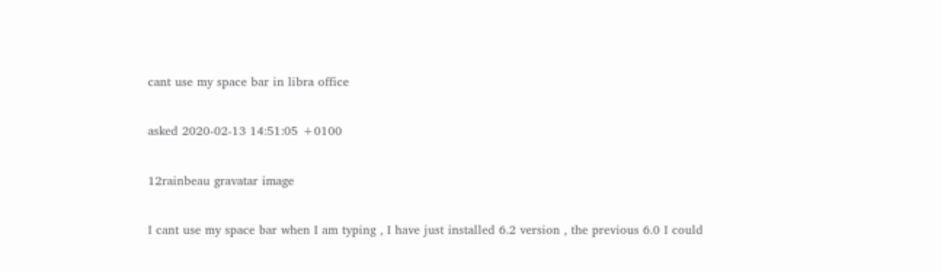cant use my space bar in libra office

asked 2020-02-13 14:51:05 +0100

12rainbeau gravatar image

I cant use my space bar when I am typing , I have just installed 6.2 version , the previous 6.0 I could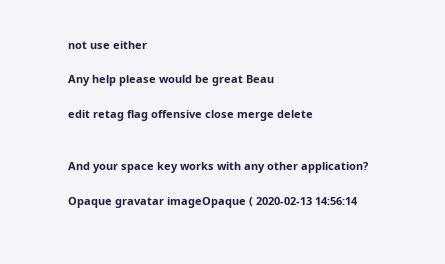not use either

Any help please would be great Beau

edit retag flag offensive close merge delete


And your space key works with any other application?

Opaque gravatar imageOpaque ( 2020-02-13 14:56:14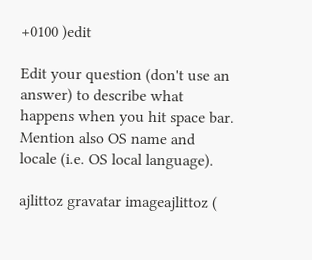+0100 )edit

Edit your question (don't use an answer) to describe what happens when you hit space bar. Mention also OS name and locale (i.e. OS local language).

ajlittoz gravatar imageajlittoz (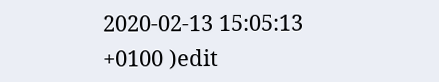2020-02-13 15:05:13 +0100 )edit